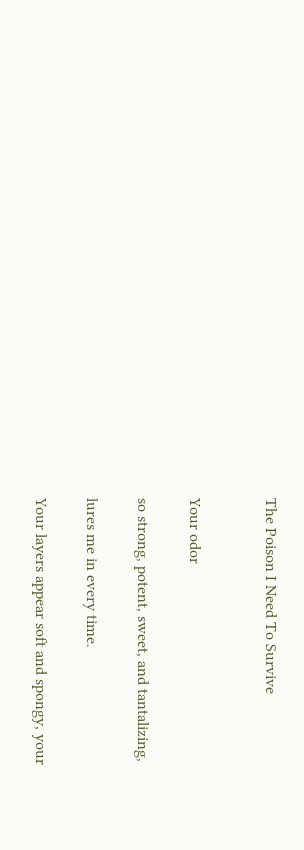The Poison I Need To Survive


Your odor

so strong, potent, sweet, and tantalizing,

lures me in every time.

Your layers appear soft and spongy, your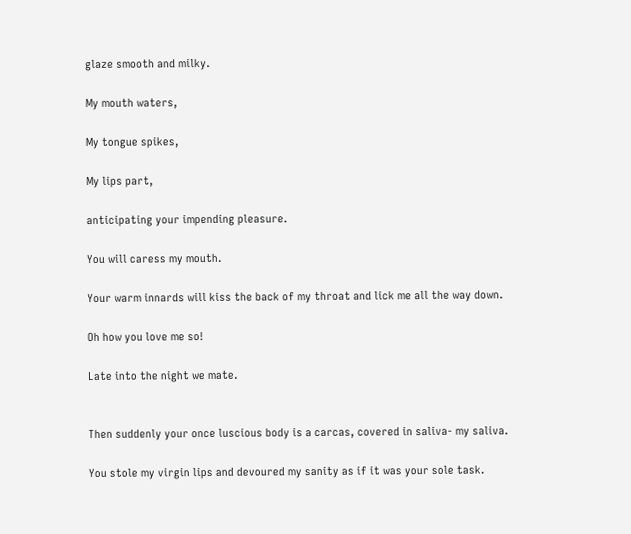glaze smooth and milky.

My mouth waters,

My tongue spikes,

My lips part,

anticipating your impending pleasure.

You will caress my mouth.

Your warm innards will kiss the back of my throat and lick me all the way down.

Oh how you love me so!

Late into the night we mate.


Then suddenly your once luscious body is a carcas, covered in saliva- my saliva.

You stole my virgin lips and devoured my sanity as if it was your sole task.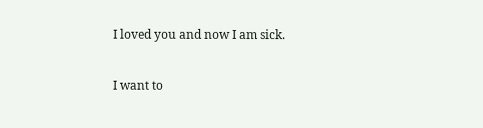I loved you and now I am sick.

I want to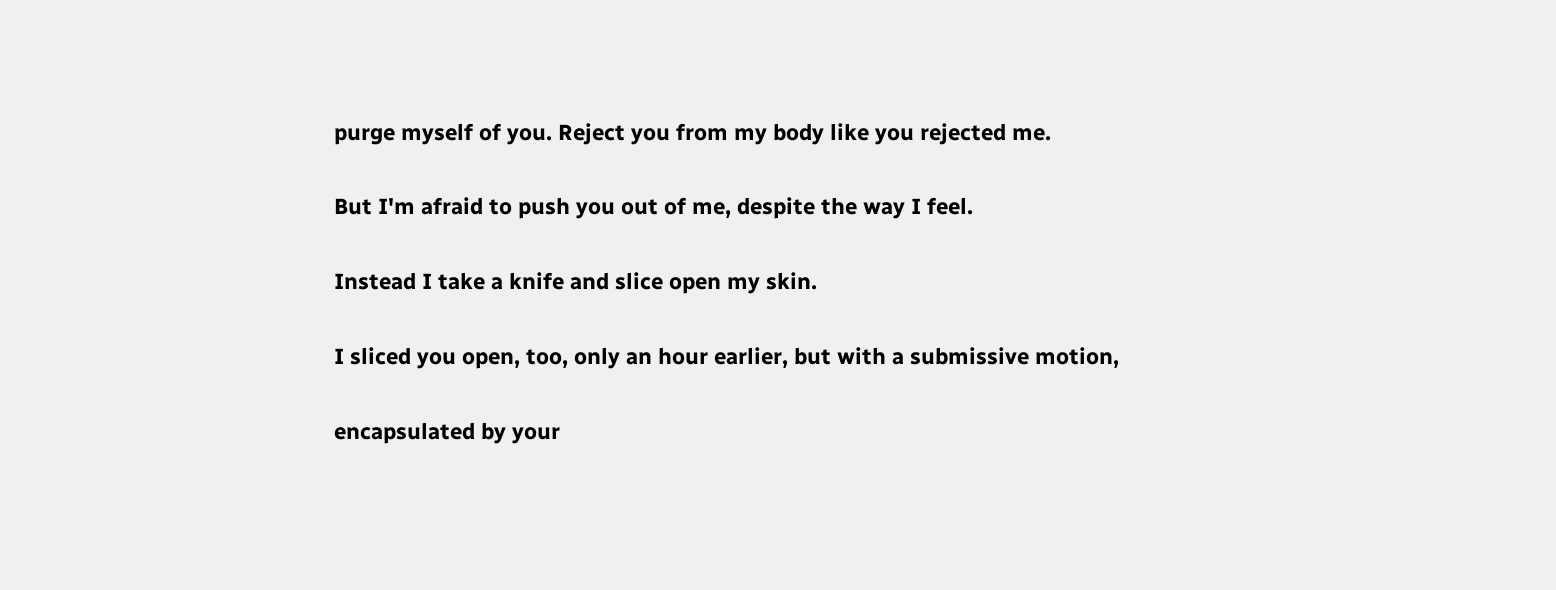purge myself of you. Reject you from my body like you rejected me.

But I'm afraid to push you out of me, despite the way I feel.

Instead I take a knife and slice open my skin.

I sliced you open, too, only an hour earlier, but with a submissive motion,

encapsulated by your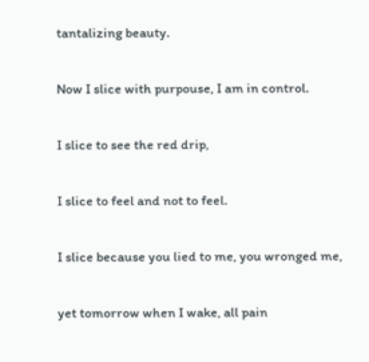tantalizing beauty.

Now I slice with purpouse, I am in control.

I slice to see the red drip,

I slice to feel and not to feel.

I slice because you lied to me, you wronged me,

yet tomorrow when I wake, all pain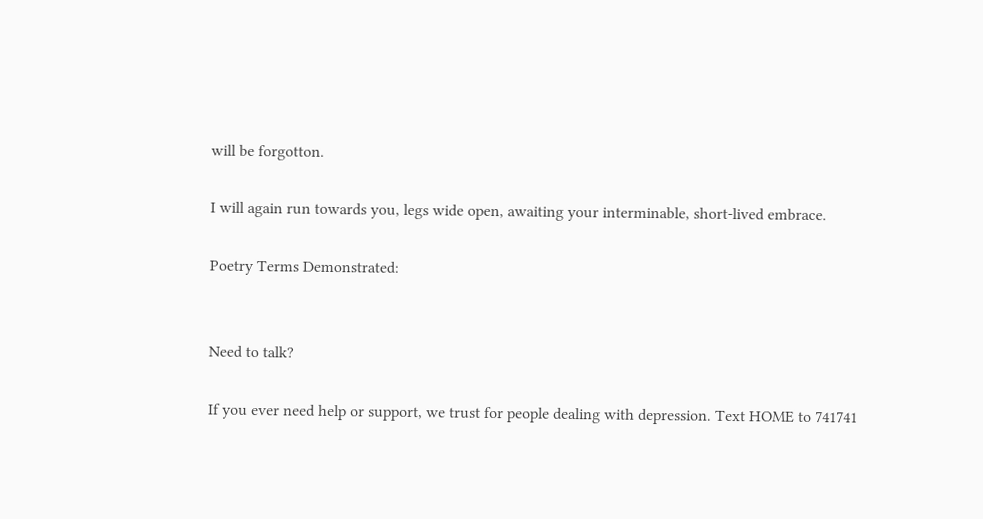will be forgotton.

I will again run towards you, legs wide open, awaiting your interminable, short-lived embrace.

Poetry Terms Demonstrated:


Need to talk?

If you ever need help or support, we trust for people dealing with depression. Text HOME to 741741